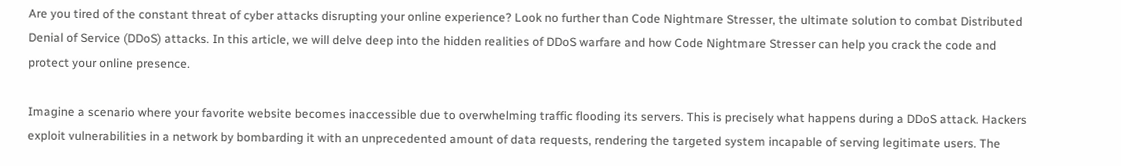Are you tired of the constant threat of cyber attacks disrupting your online experience? Look no further than Code Nightmare Stresser, the ultimate solution to combat Distributed Denial of Service (DDoS) attacks. In this article, we will delve deep into the hidden realities of DDoS warfare and how Code Nightmare Stresser can help you crack the code and protect your online presence.

Imagine a scenario where your favorite website becomes inaccessible due to overwhelming traffic flooding its servers. This is precisely what happens during a DDoS attack. Hackers exploit vulnerabilities in a network by bombarding it with an unprecedented amount of data requests, rendering the targeted system incapable of serving legitimate users. The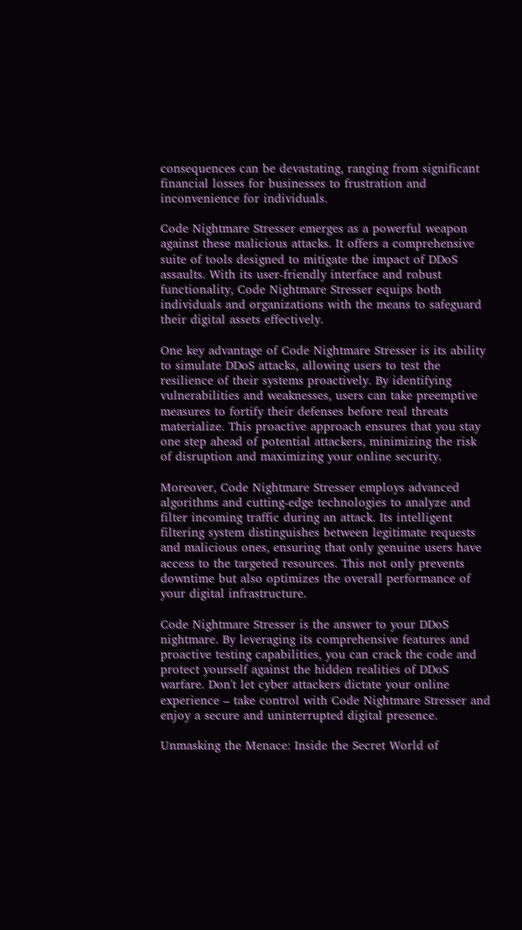consequences can be devastating, ranging from significant financial losses for businesses to frustration and inconvenience for individuals.

Code Nightmare Stresser emerges as a powerful weapon against these malicious attacks. It offers a comprehensive suite of tools designed to mitigate the impact of DDoS assaults. With its user-friendly interface and robust functionality, Code Nightmare Stresser equips both individuals and organizations with the means to safeguard their digital assets effectively.

One key advantage of Code Nightmare Stresser is its ability to simulate DDoS attacks, allowing users to test the resilience of their systems proactively. By identifying vulnerabilities and weaknesses, users can take preemptive measures to fortify their defenses before real threats materialize. This proactive approach ensures that you stay one step ahead of potential attackers, minimizing the risk of disruption and maximizing your online security.

Moreover, Code Nightmare Stresser employs advanced algorithms and cutting-edge technologies to analyze and filter incoming traffic during an attack. Its intelligent filtering system distinguishes between legitimate requests and malicious ones, ensuring that only genuine users have access to the targeted resources. This not only prevents downtime but also optimizes the overall performance of your digital infrastructure.

Code Nightmare Stresser is the answer to your DDoS nightmare. By leveraging its comprehensive features and proactive testing capabilities, you can crack the code and protect yourself against the hidden realities of DDoS warfare. Don't let cyber attackers dictate your online experience – take control with Code Nightmare Stresser and enjoy a secure and uninterrupted digital presence.

Unmasking the Menace: Inside the Secret World of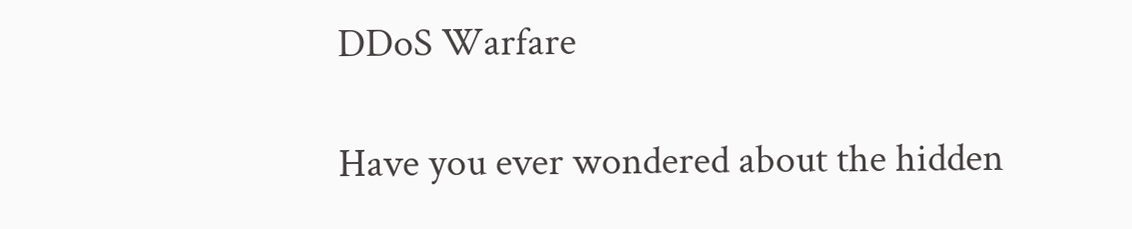DDoS Warfare

Have you ever wondered about the hidden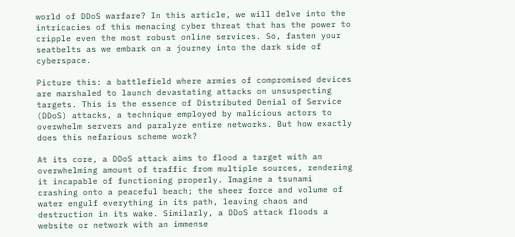world of DDoS warfare? In this article, we will delve into the intricacies of this menacing cyber threat that has the power to cripple even the most robust online services. So, fasten your seatbelts as we embark on a journey into the dark side of cyberspace.

Picture this: a battlefield where armies of compromised devices are marshaled to launch devastating attacks on unsuspecting targets. This is the essence of Distributed Denial of Service (DDoS) attacks, a technique employed by malicious actors to overwhelm servers and paralyze entire networks. But how exactly does this nefarious scheme work?

At its core, a DDoS attack aims to flood a target with an overwhelming amount of traffic from multiple sources, rendering it incapable of functioning properly. Imagine a tsunami crashing onto a peaceful beach; the sheer force and volume of water engulf everything in its path, leaving chaos and destruction in its wake. Similarly, a DDoS attack floods a website or network with an immense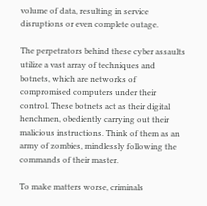volume of data, resulting in service disruptions or even complete outage.

The perpetrators behind these cyber assaults utilize a vast array of techniques and botnets, which are networks of compromised computers under their control. These botnets act as their digital henchmen, obediently carrying out their malicious instructions. Think of them as an army of zombies, mindlessly following the commands of their master.

To make matters worse, criminals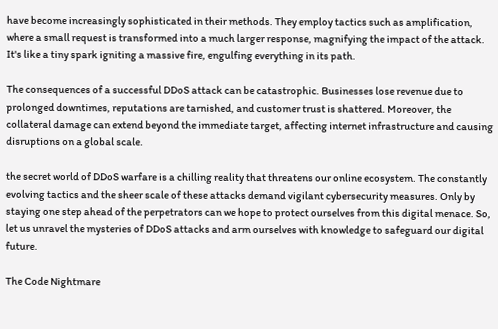have become increasingly sophisticated in their methods. They employ tactics such as amplification, where a small request is transformed into a much larger response, magnifying the impact of the attack. It's like a tiny spark igniting a massive fire, engulfing everything in its path.

The consequences of a successful DDoS attack can be catastrophic. Businesses lose revenue due to prolonged downtimes, reputations are tarnished, and customer trust is shattered. Moreover, the collateral damage can extend beyond the immediate target, affecting internet infrastructure and causing disruptions on a global scale.

the secret world of DDoS warfare is a chilling reality that threatens our online ecosystem. The constantly evolving tactics and the sheer scale of these attacks demand vigilant cybersecurity measures. Only by staying one step ahead of the perpetrators can we hope to protect ourselves from this digital menace. So, let us unravel the mysteries of DDoS attacks and arm ourselves with knowledge to safeguard our digital future.

The Code Nightmare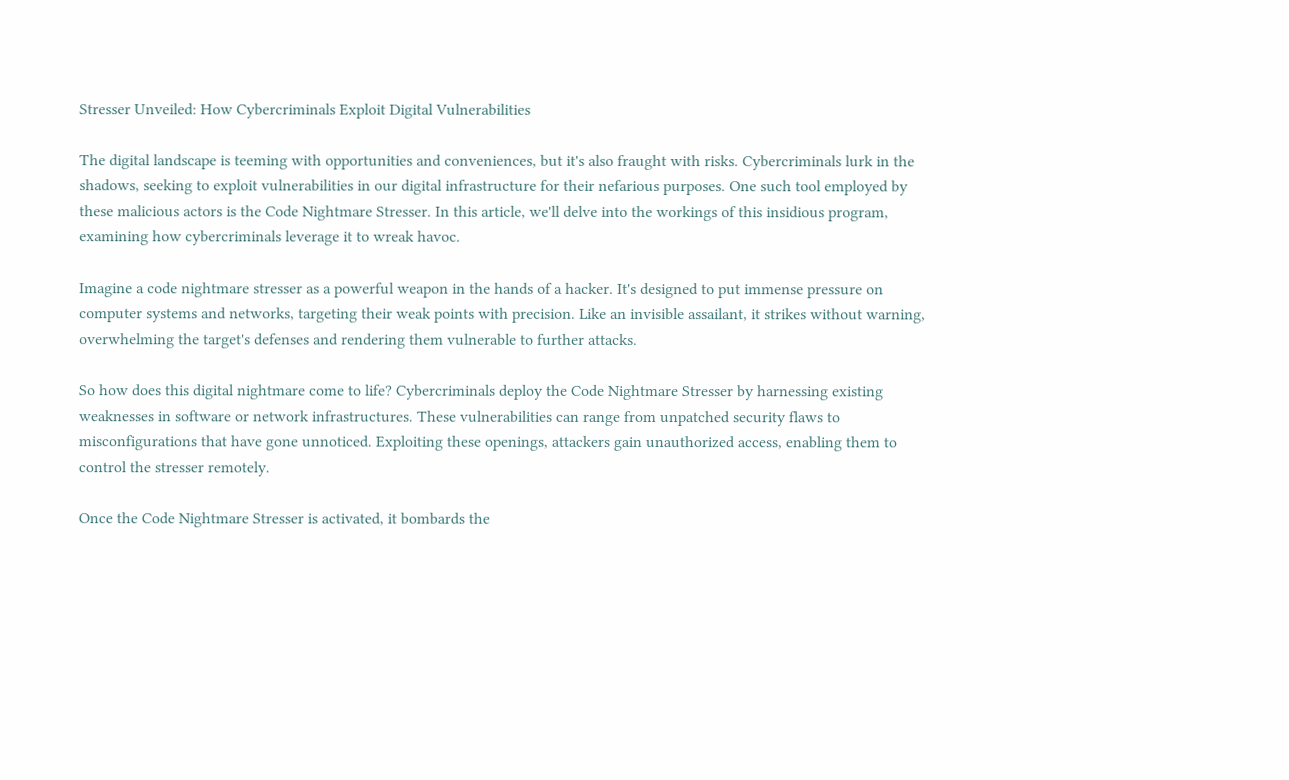Stresser Unveiled: How Cybercriminals Exploit Digital Vulnerabilities

The digital landscape is teeming with opportunities and conveniences, but it's also fraught with risks. Cybercriminals lurk in the shadows, seeking to exploit vulnerabilities in our digital infrastructure for their nefarious purposes. One such tool employed by these malicious actors is the Code Nightmare Stresser. In this article, we'll delve into the workings of this insidious program, examining how cybercriminals leverage it to wreak havoc.

Imagine a code nightmare stresser as a powerful weapon in the hands of a hacker. It's designed to put immense pressure on computer systems and networks, targeting their weak points with precision. Like an invisible assailant, it strikes without warning, overwhelming the target's defenses and rendering them vulnerable to further attacks.

So how does this digital nightmare come to life? Cybercriminals deploy the Code Nightmare Stresser by harnessing existing weaknesses in software or network infrastructures. These vulnerabilities can range from unpatched security flaws to misconfigurations that have gone unnoticed. Exploiting these openings, attackers gain unauthorized access, enabling them to control the stresser remotely.

Once the Code Nightmare Stresser is activated, it bombards the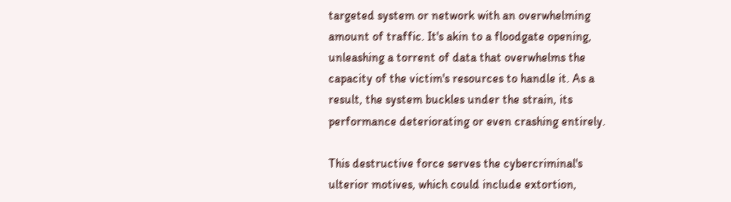targeted system or network with an overwhelming amount of traffic. It's akin to a floodgate opening, unleashing a torrent of data that overwhelms the capacity of the victim's resources to handle it. As a result, the system buckles under the strain, its performance deteriorating or even crashing entirely.

This destructive force serves the cybercriminal's ulterior motives, which could include extortion,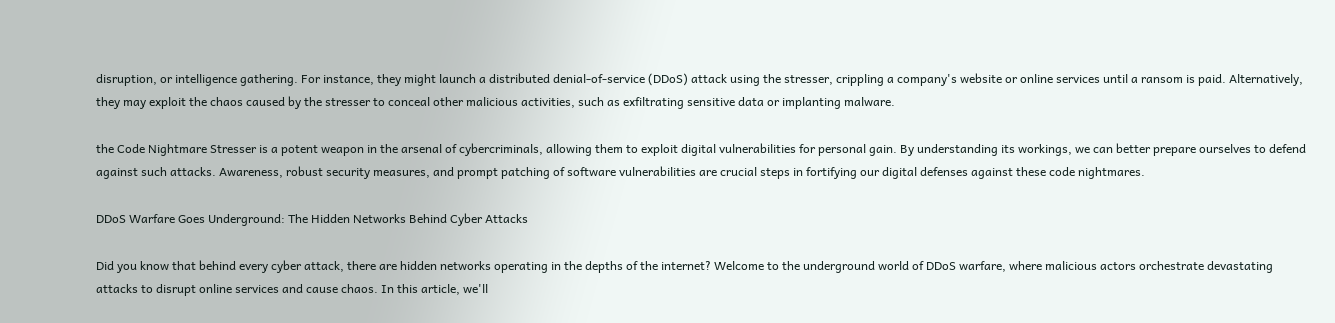disruption, or intelligence gathering. For instance, they might launch a distributed denial-of-service (DDoS) attack using the stresser, crippling a company's website or online services until a ransom is paid. Alternatively, they may exploit the chaos caused by the stresser to conceal other malicious activities, such as exfiltrating sensitive data or implanting malware.

the Code Nightmare Stresser is a potent weapon in the arsenal of cybercriminals, allowing them to exploit digital vulnerabilities for personal gain. By understanding its workings, we can better prepare ourselves to defend against such attacks. Awareness, robust security measures, and prompt patching of software vulnerabilities are crucial steps in fortifying our digital defenses against these code nightmares.

DDoS Warfare Goes Underground: The Hidden Networks Behind Cyber Attacks

Did you know that behind every cyber attack, there are hidden networks operating in the depths of the internet? Welcome to the underground world of DDoS warfare, where malicious actors orchestrate devastating attacks to disrupt online services and cause chaos. In this article, we'll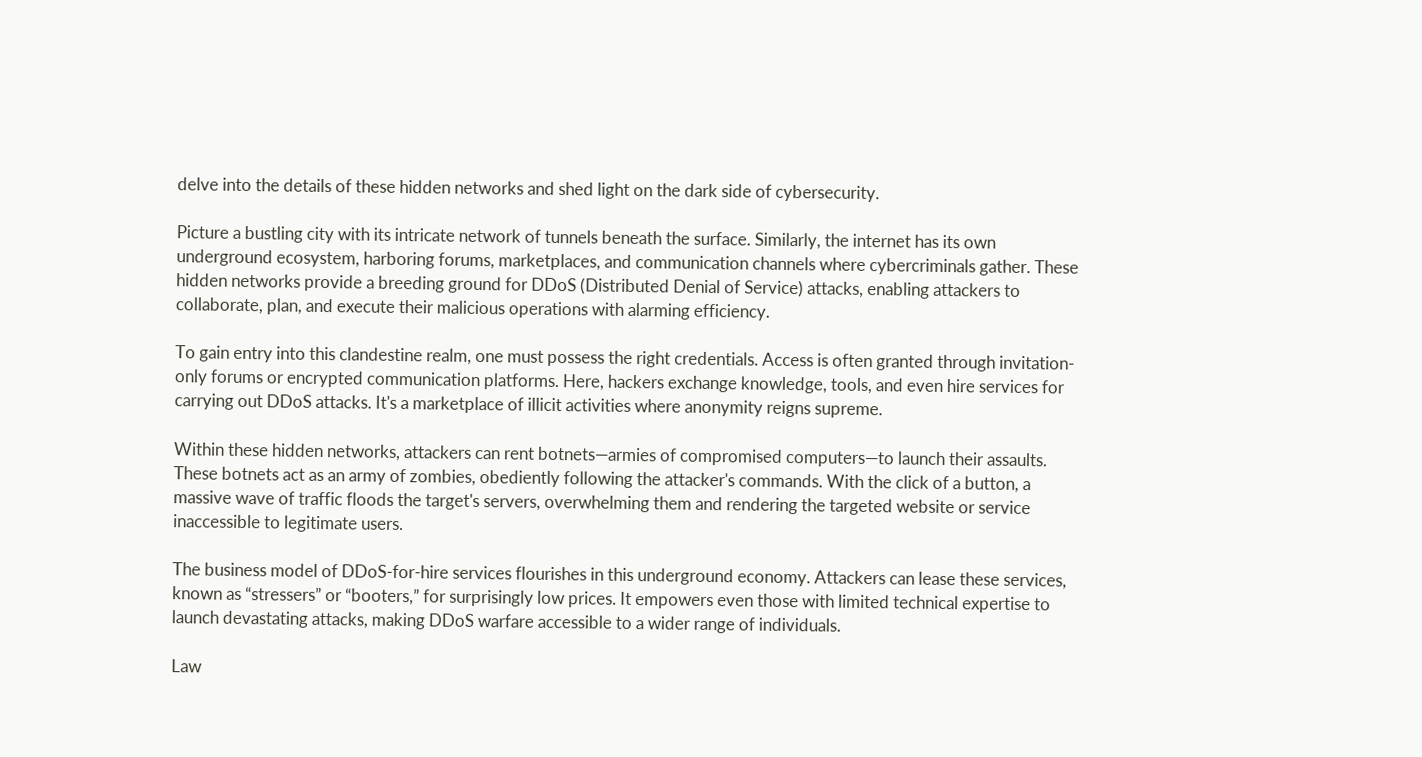delve into the details of these hidden networks and shed light on the dark side of cybersecurity.

Picture a bustling city with its intricate network of tunnels beneath the surface. Similarly, the internet has its own underground ecosystem, harboring forums, marketplaces, and communication channels where cybercriminals gather. These hidden networks provide a breeding ground for DDoS (Distributed Denial of Service) attacks, enabling attackers to collaborate, plan, and execute their malicious operations with alarming efficiency.

To gain entry into this clandestine realm, one must possess the right credentials. Access is often granted through invitation-only forums or encrypted communication platforms. Here, hackers exchange knowledge, tools, and even hire services for carrying out DDoS attacks. It's a marketplace of illicit activities where anonymity reigns supreme.

Within these hidden networks, attackers can rent botnets—armies of compromised computers—to launch their assaults. These botnets act as an army of zombies, obediently following the attacker's commands. With the click of a button, a massive wave of traffic floods the target's servers, overwhelming them and rendering the targeted website or service inaccessible to legitimate users.

The business model of DDoS-for-hire services flourishes in this underground economy. Attackers can lease these services, known as “stressers” or “booters,” for surprisingly low prices. It empowers even those with limited technical expertise to launch devastating attacks, making DDoS warfare accessible to a wider range of individuals.

Law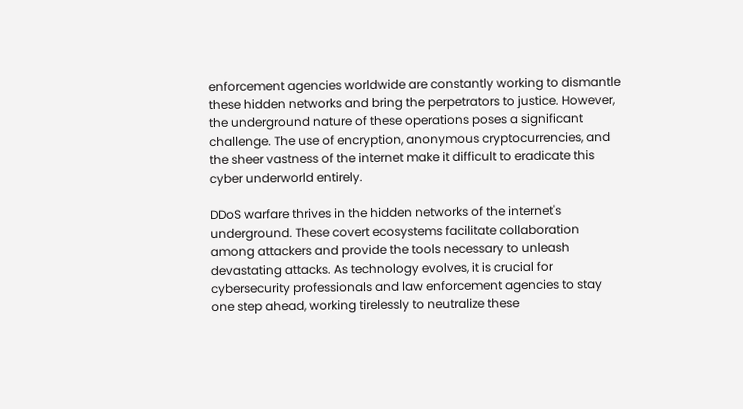enforcement agencies worldwide are constantly working to dismantle these hidden networks and bring the perpetrators to justice. However, the underground nature of these operations poses a significant challenge. The use of encryption, anonymous cryptocurrencies, and the sheer vastness of the internet make it difficult to eradicate this cyber underworld entirely.

DDoS warfare thrives in the hidden networks of the internet's underground. These covert ecosystems facilitate collaboration among attackers and provide the tools necessary to unleash devastating attacks. As technology evolves, it is crucial for cybersecurity professionals and law enforcement agencies to stay one step ahead, working tirelessly to neutralize these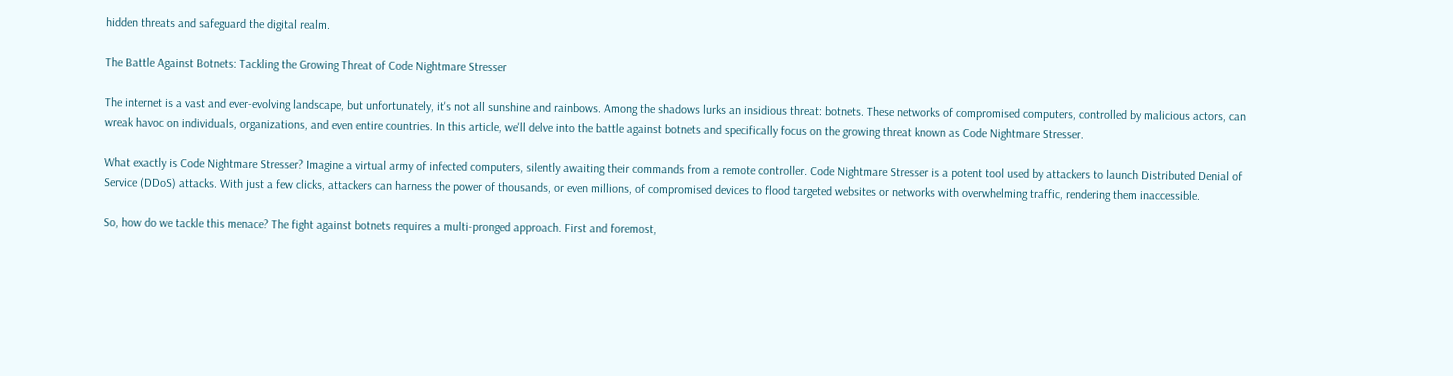hidden threats and safeguard the digital realm.

The Battle Against Botnets: Tackling the Growing Threat of Code Nightmare Stresser

The internet is a vast and ever-evolving landscape, but unfortunately, it's not all sunshine and rainbows. Among the shadows lurks an insidious threat: botnets. These networks of compromised computers, controlled by malicious actors, can wreak havoc on individuals, organizations, and even entire countries. In this article, we'll delve into the battle against botnets and specifically focus on the growing threat known as Code Nightmare Stresser.

What exactly is Code Nightmare Stresser? Imagine a virtual army of infected computers, silently awaiting their commands from a remote controller. Code Nightmare Stresser is a potent tool used by attackers to launch Distributed Denial of Service (DDoS) attacks. With just a few clicks, attackers can harness the power of thousands, or even millions, of compromised devices to flood targeted websites or networks with overwhelming traffic, rendering them inaccessible.

So, how do we tackle this menace? The fight against botnets requires a multi-pronged approach. First and foremost,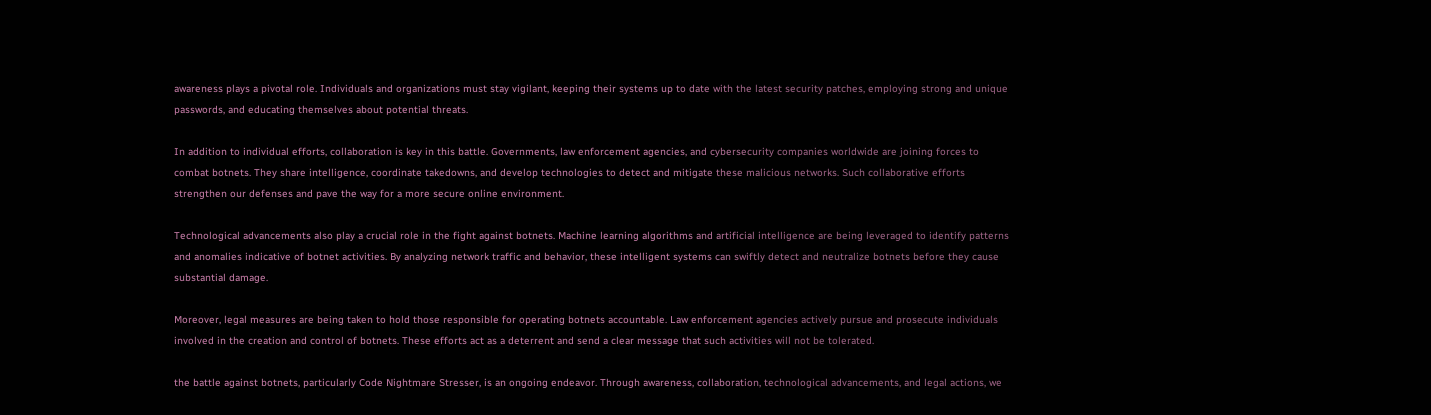awareness plays a pivotal role. Individuals and organizations must stay vigilant, keeping their systems up to date with the latest security patches, employing strong and unique passwords, and educating themselves about potential threats.

In addition to individual efforts, collaboration is key in this battle. Governments, law enforcement agencies, and cybersecurity companies worldwide are joining forces to combat botnets. They share intelligence, coordinate takedowns, and develop technologies to detect and mitigate these malicious networks. Such collaborative efforts strengthen our defenses and pave the way for a more secure online environment.

Technological advancements also play a crucial role in the fight against botnets. Machine learning algorithms and artificial intelligence are being leveraged to identify patterns and anomalies indicative of botnet activities. By analyzing network traffic and behavior, these intelligent systems can swiftly detect and neutralize botnets before they cause substantial damage.

Moreover, legal measures are being taken to hold those responsible for operating botnets accountable. Law enforcement agencies actively pursue and prosecute individuals involved in the creation and control of botnets. These efforts act as a deterrent and send a clear message that such activities will not be tolerated.

the battle against botnets, particularly Code Nightmare Stresser, is an ongoing endeavor. Through awareness, collaboration, technological advancements, and legal actions, we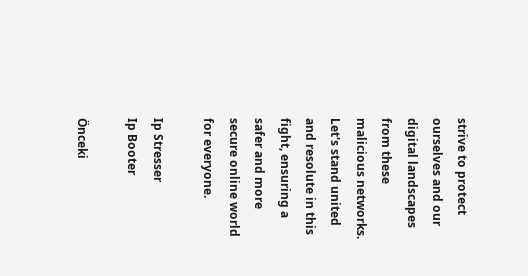strive to protect ourselves and our digital landscapes from these malicious networks. Let's stand united and resolute in this fight, ensuring a safer and more secure online world for everyone.

Ip Stresser
Ip Booter

Önceki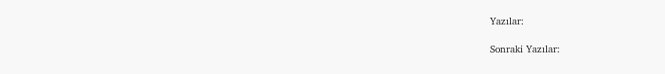Yazılar:

Sonraki Yazılar: